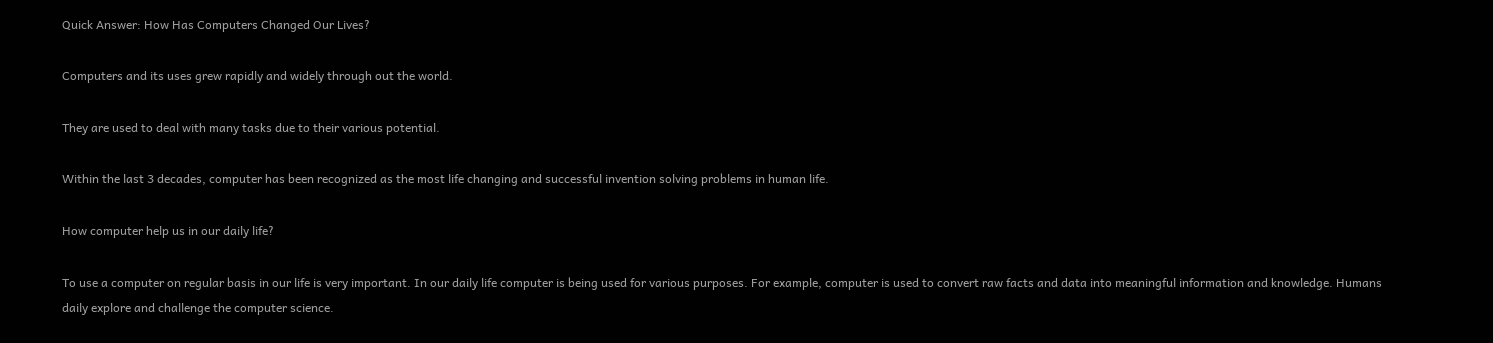Quick Answer: How Has Computers Changed Our Lives?

Computers and its uses grew rapidly and widely through out the world.

They are used to deal with many tasks due to their various potential.

Within the last 3 decades, computer has been recognized as the most life changing and successful invention solving problems in human life.

How computer help us in our daily life?

To use a computer on regular basis in our life is very important. In our daily life computer is being used for various purposes. For example, computer is used to convert raw facts and data into meaningful information and knowledge. Humans daily explore and challenge the computer science.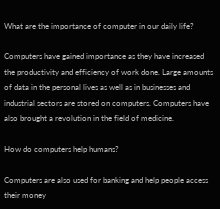What are the importance of computer in our daily life?

Computers have gained importance as they have increased the productivity and efficiency of work done. Large amounts of data in the personal lives as well as in businesses and industrial sectors are stored on computers. Computers have also brought a revolution in the field of medicine.

How do computers help humans?

Computers are also used for banking and help people access their money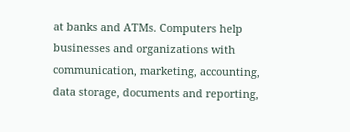at banks and ATMs. Computers help businesses and organizations with communication, marketing, accounting, data storage, documents and reporting,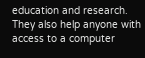education and research. They also help anyone with access to a computer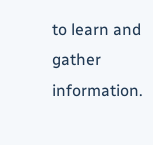to learn and gather information.